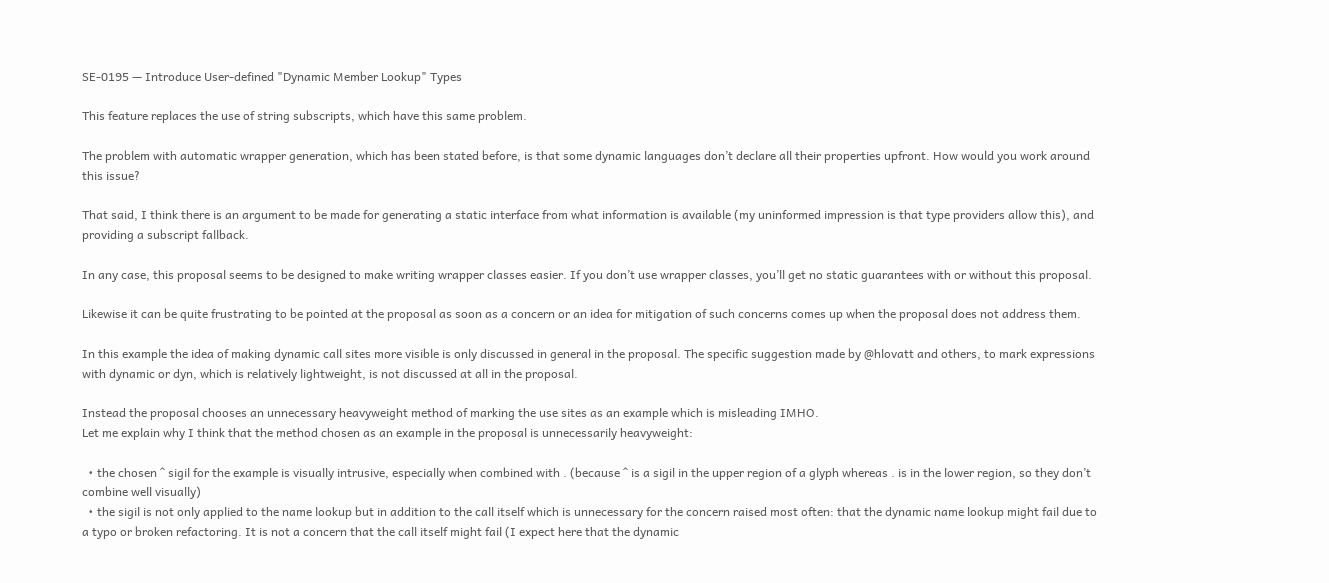SE-0195 — Introduce User-defined "Dynamic Member Lookup" Types

This feature replaces the use of string subscripts, which have this same problem.

The problem with automatic wrapper generation, which has been stated before, is that some dynamic languages don’t declare all their properties upfront. How would you work around this issue?

That said, I think there is an argument to be made for generating a static interface from what information is available (my uninformed impression is that type providers allow this), and providing a subscript fallback.

In any case, this proposal seems to be designed to make writing wrapper classes easier. If you don’t use wrapper classes, you’ll get no static guarantees with or without this proposal.

Likewise it can be quite frustrating to be pointed at the proposal as soon as a concern or an idea for mitigation of such concerns comes up when the proposal does not address them.

In this example the idea of making dynamic call sites more visible is only discussed in general in the proposal. The specific suggestion made by @hlovatt and others, to mark expressions with dynamic or dyn, which is relatively lightweight, is not discussed at all in the proposal.

Instead the proposal chooses an unnecessary heavyweight method of marking the use sites as an example which is misleading IMHO.
Let me explain why I think that the method chosen as an example in the proposal is unnecessarily heavyweight:

  • the chosen ^ sigil for the example is visually intrusive, especially when combined with . (because ^ is a sigil in the upper region of a glyph whereas . is in the lower region, so they don’t combine well visually)
  • the sigil is not only applied to the name lookup but in addition to the call itself which is unnecessary for the concern raised most often: that the dynamic name lookup might fail due to a typo or broken refactoring. It is not a concern that the call itself might fail (I expect here that the dynamic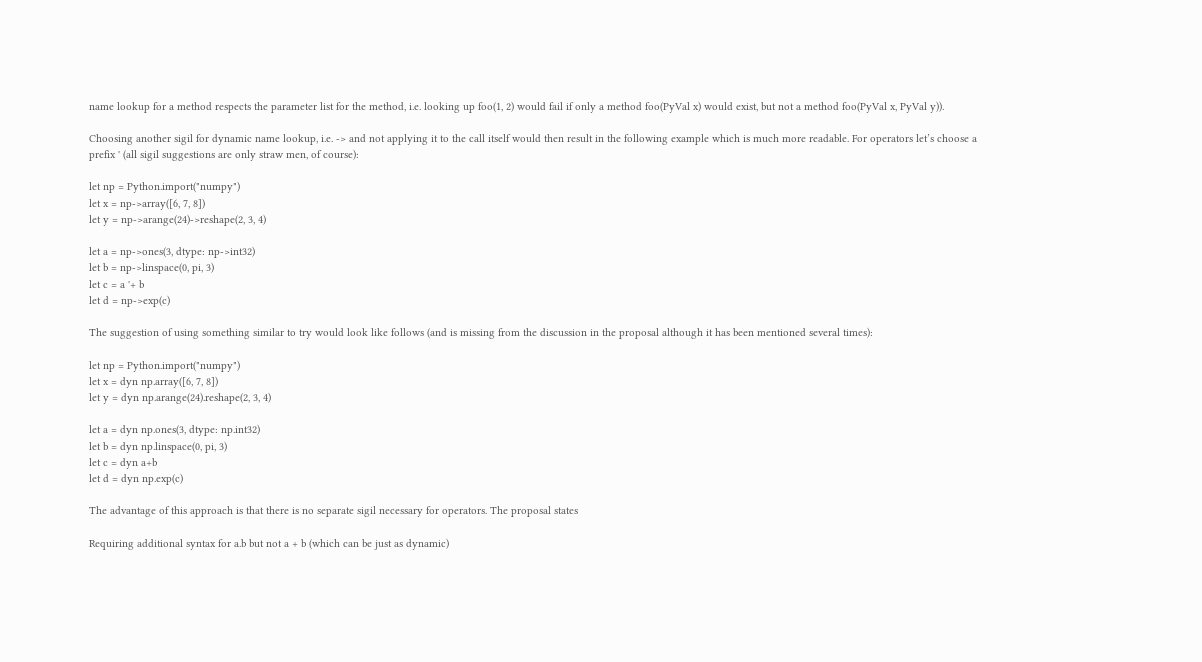name lookup for a method respects the parameter list for the method, i.e. looking up foo(1, 2) would fail if only a method foo(PyVal x) would exist, but not a method foo(PyVal x, PyVal y)).

Choosing another sigil for dynamic name lookup, i.e. -> and not applying it to the call itself would then result in the following example which is much more readable. For operators let’s choose a prefix ' (all sigil suggestions are only straw men, of course):

let np = Python.import("numpy")
let x = np->array([6, 7, 8])
let y = np->arange(24)->reshape(2, 3, 4)

let a = np->ones(3, dtype: np->int32)
let b = np->linspace(0, pi, 3)
let c = a '+ b
let d = np->exp(c)

The suggestion of using something similar to try would look like follows (and is missing from the discussion in the proposal although it has been mentioned several times):

let np = Python.import("numpy")
let x = dyn np.array([6, 7, 8])
let y = dyn np.arange(24).reshape(2, 3, 4)

let a = dyn np.ones(3, dtype: np.int32)
let b = dyn np.linspace(0, pi, 3)
let c = dyn a+b
let d = dyn np.exp(c)

The advantage of this approach is that there is no separate sigil necessary for operators. The proposal states

Requiring additional syntax for a.b but not a + b (which can be just as dynamic)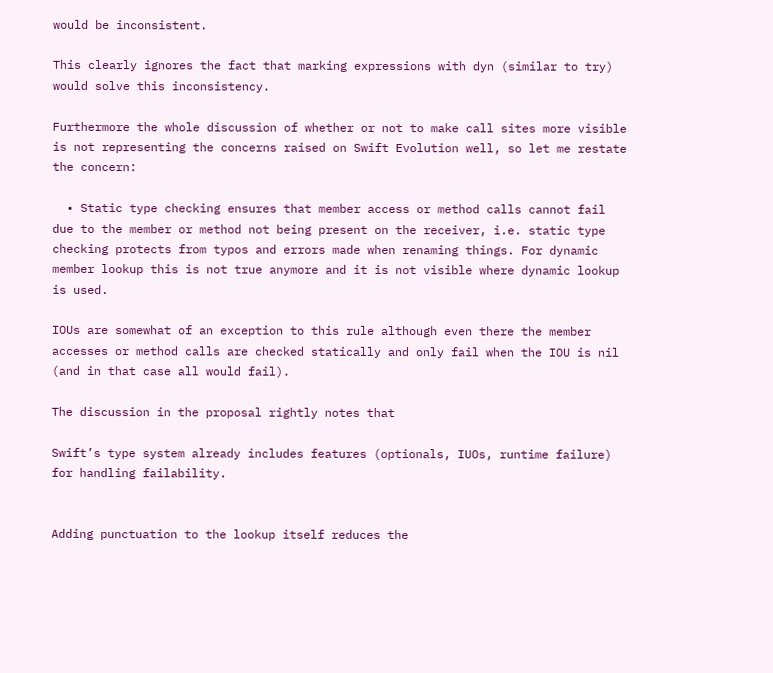would be inconsistent.

This clearly ignores the fact that marking expressions with dyn (similar to try) would solve this inconsistency.

Furthermore the whole discussion of whether or not to make call sites more visible is not representing the concerns raised on Swift Evolution well, so let me restate the concern:

  • Static type checking ensures that member access or method calls cannot fail due to the member or method not being present on the receiver, i.e. static type checking protects from typos and errors made when renaming things. For dynamic member lookup this is not true anymore and it is not visible where dynamic lookup is used.

IOUs are somewhat of an exception to this rule although even there the member accesses or method calls are checked statically and only fail when the IOU is nil (and in that case all would fail).

The discussion in the proposal rightly notes that

Swift’s type system already includes features (optionals, IUOs, runtime failure) for handling failability.


Adding punctuation to the lookup itself reduces the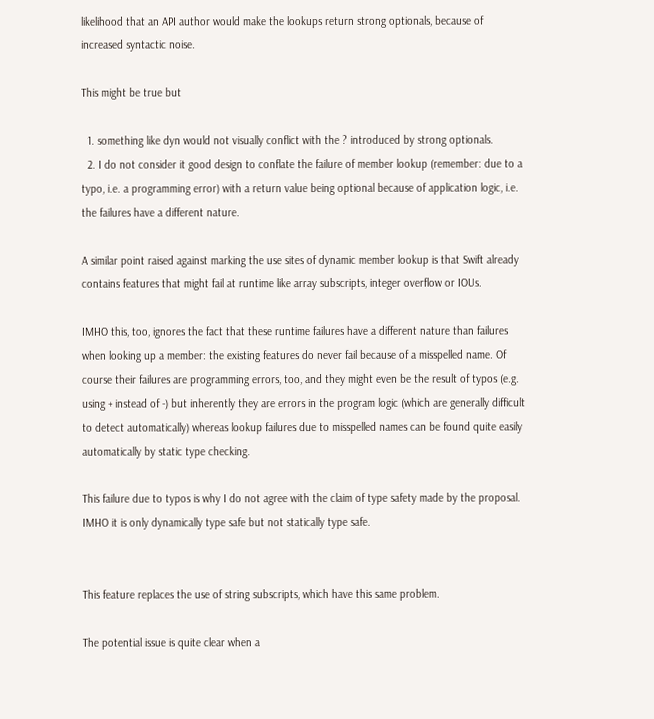likelihood that an API author would make the lookups return strong optionals, because of increased syntactic noise.

This might be true but

  1. something like dyn would not visually conflict with the ? introduced by strong optionals.
  2. I do not consider it good design to conflate the failure of member lookup (remember: due to a typo, i.e. a programming error) with a return value being optional because of application logic, i.e. the failures have a different nature.

A similar point raised against marking the use sites of dynamic member lookup is that Swift already contains features that might fail at runtime like array subscripts, integer overflow or IOUs.

IMHO this, too, ignores the fact that these runtime failures have a different nature than failures when looking up a member: the existing features do never fail because of a misspelled name. Of course their failures are programming errors, too, and they might even be the result of typos (e.g. using + instead of -) but inherently they are errors in the program logic (which are generally difficult to detect automatically) whereas lookup failures due to misspelled names can be found quite easily automatically by static type checking.

This failure due to typos is why I do not agree with the claim of type safety made by the proposal. IMHO it is only dynamically type safe but not statically type safe.


This feature replaces the use of string subscripts, which have this same problem.

The potential issue is quite clear when a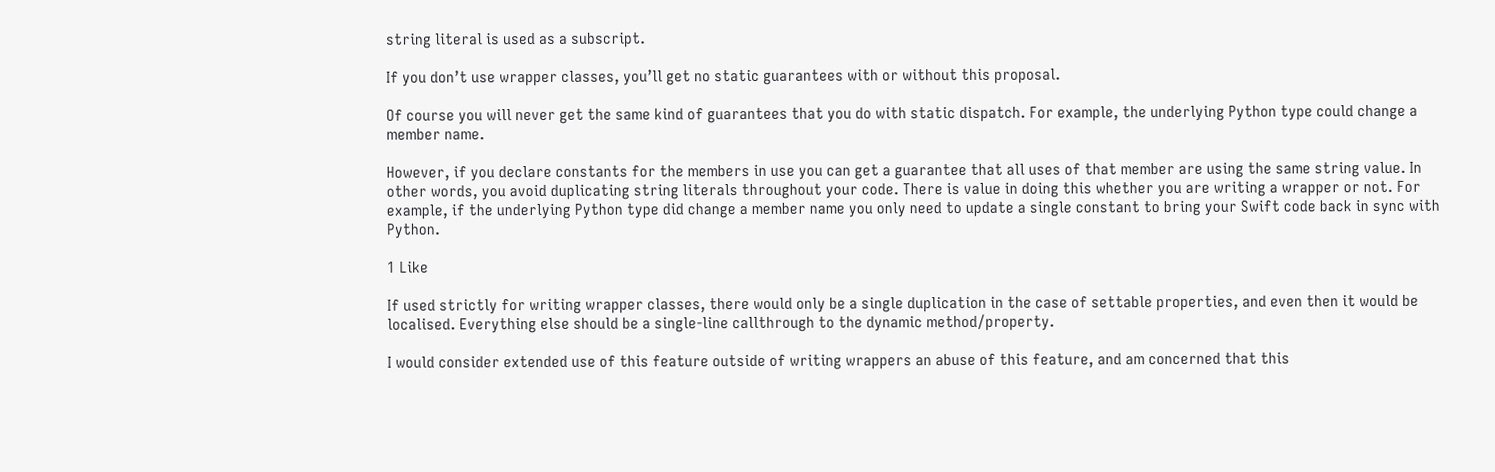string literal is used as a subscript.

If you don’t use wrapper classes, you’ll get no static guarantees with or without this proposal.

Of course you will never get the same kind of guarantees that you do with static dispatch. For example, the underlying Python type could change a member name.

However, if you declare constants for the members in use you can get a guarantee that all uses of that member are using the same string value. In other words, you avoid duplicating string literals throughout your code. There is value in doing this whether you are writing a wrapper or not. For example, if the underlying Python type did change a member name you only need to update a single constant to bring your Swift code back in sync with Python.

1 Like

If used strictly for writing wrapper classes, there would only be a single duplication in the case of settable properties, and even then it would be localised. Everything else should be a single-line callthrough to the dynamic method/property.

I would consider extended use of this feature outside of writing wrappers an abuse of this feature, and am concerned that this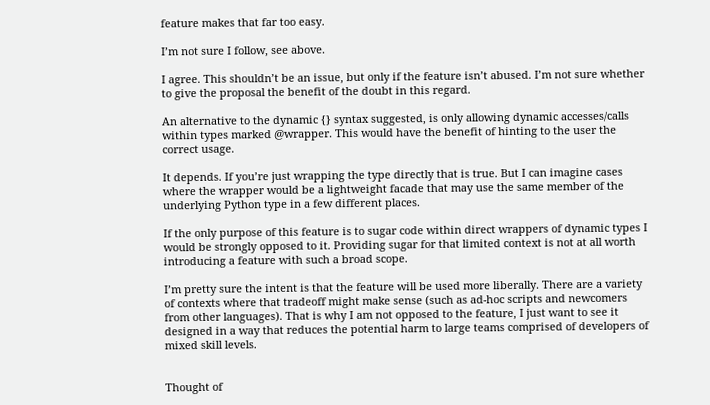feature makes that far too easy.

I’m not sure I follow, see above.

I agree. This shouldn’t be an issue, but only if the feature isn’t abused. I’m not sure whether to give the proposal the benefit of the doubt in this regard.

An alternative to the dynamic {} syntax suggested, is only allowing dynamic accesses/calls within types marked @wrapper. This would have the benefit of hinting to the user the correct usage.

It depends. If you’re just wrapping the type directly that is true. But I can imagine cases where the wrapper would be a lightweight facade that may use the same member of the underlying Python type in a few different places.

If the only purpose of this feature is to sugar code within direct wrappers of dynamic types I would be strongly opposed to it. Providing sugar for that limited context is not at all worth introducing a feature with such a broad scope.

I’m pretty sure the intent is that the feature will be used more liberally. There are a variety of contexts where that tradeoff might make sense (such as ad-hoc scripts and newcomers from other languages). That is why I am not opposed to the feature, I just want to see it designed in a way that reduces the potential harm to large teams comprised of developers of mixed skill levels.


Thought of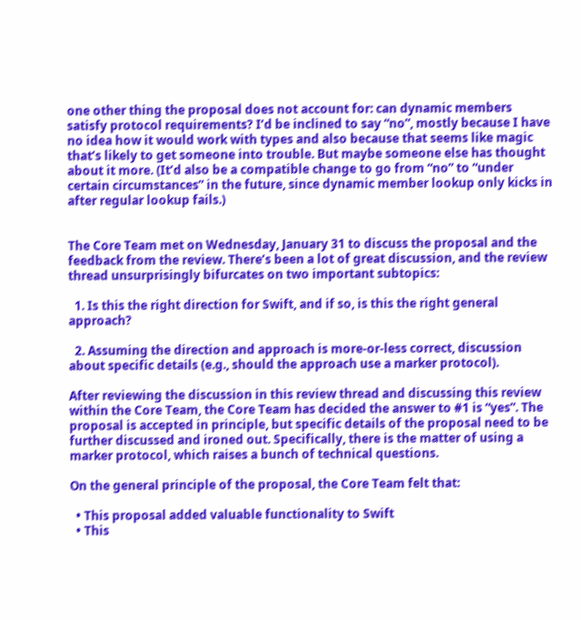one other thing the proposal does not account for: can dynamic members satisfy protocol requirements? I’d be inclined to say “no”, mostly because I have no idea how it would work with types and also because that seems like magic that’s likely to get someone into trouble. But maybe someone else has thought about it more. (It’d also be a compatible change to go from “no” to “under certain circumstances” in the future, since dynamic member lookup only kicks in after regular lookup fails.)


The Core Team met on Wednesday, January 31 to discuss the proposal and the feedback from the review. There’s been a lot of great discussion, and the review thread unsurprisingly bifurcates on two important subtopics:

  1. Is this the right direction for Swift, and if so, is this the right general approach?

  2. Assuming the direction and approach is more-or-less correct, discussion about specific details (e.g., should the approach use a marker protocol).

After reviewing the discussion in this review thread and discussing this review within the Core Team, the Core Team has decided the answer to #1 is “yes”. The proposal is accepted in principle, but specific details of the proposal need to be further discussed and ironed out. Specifically, there is the matter of using a marker protocol, which raises a bunch of technical questions.

On the general principle of the proposal, the Core Team felt that:

  • This proposal added valuable functionality to Swift
  • This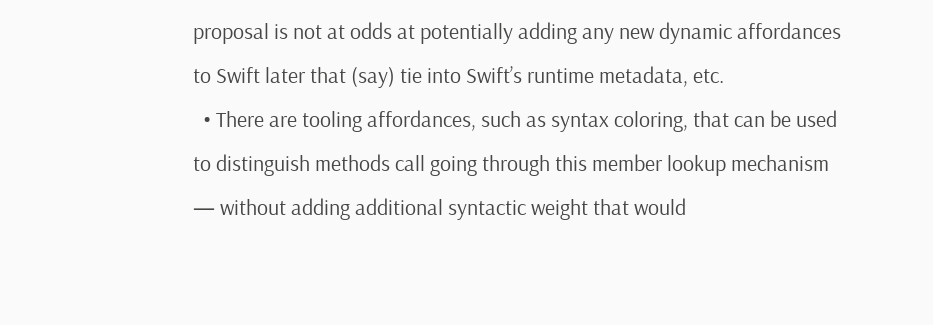proposal is not at odds at potentially adding any new dynamic affordances to Swift later that (say) tie into Swift’s runtime metadata, etc.
  • There are tooling affordances, such as syntax coloring, that can be used to distinguish methods call going through this member lookup mechanism — without adding additional syntactic weight that would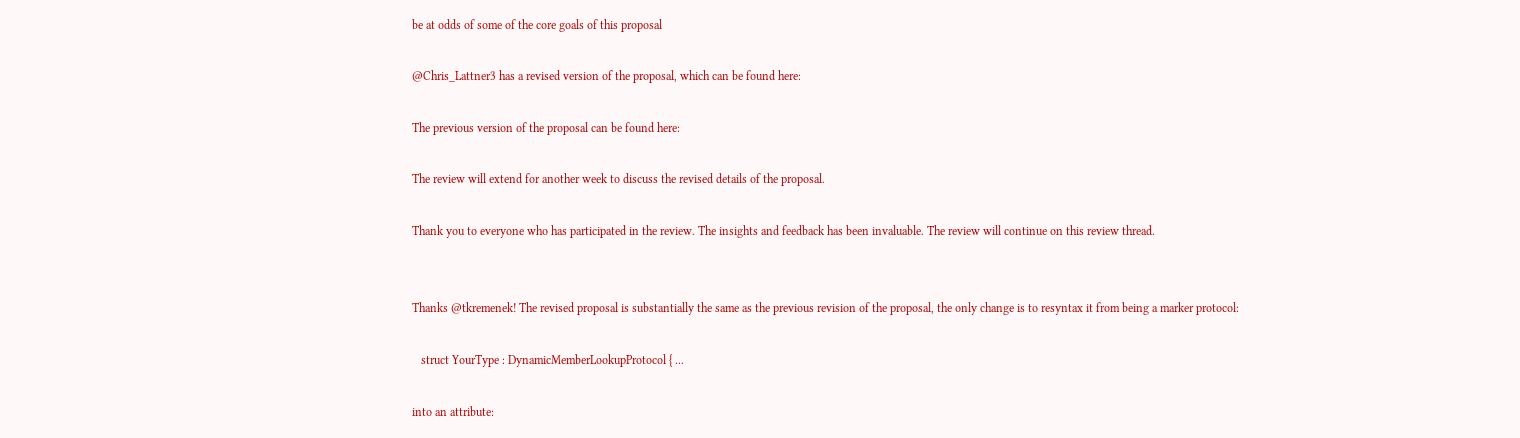be at odds of some of the core goals of this proposal

@Chris_Lattner3 has a revised version of the proposal, which can be found here:

The previous version of the proposal can be found here:

The review will extend for another week to discuss the revised details of the proposal.

Thank you to everyone who has participated in the review. The insights and feedback has been invaluable. The review will continue on this review thread.


Thanks @tkremenek! The revised proposal is substantially the same as the previous revision of the proposal, the only change is to resyntax it from being a marker protocol:

   struct YourType : DynamicMemberLookupProtocol { ...

into an attribute: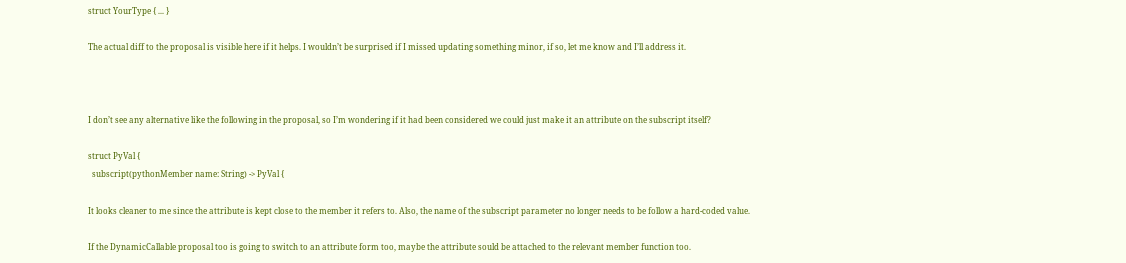struct YourType { ... }

The actual diff to the proposal is visible here if it helps. I wouldn’t be surprised if I missed updating something minor, if so, let me know and I’ll address it.



I don’t see any alternative like the following in the proposal, so I’m wondering if it had been considered we could just make it an attribute on the subscript itself?

struct PyVal {
  subscript(pythonMember name: String) -> PyVal {

It looks cleaner to me since the attribute is kept close to the member it refers to. Also, the name of the subscript parameter no longer needs to be follow a hard-coded value.

If the DynamicCallable proposal too is going to switch to an attribute form too, maybe the attribute sould be attached to the relevant member function too.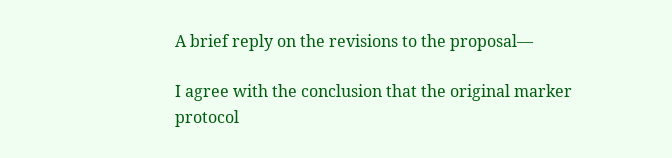A brief reply on the revisions to the proposal—

I agree with the conclusion that the original marker protocol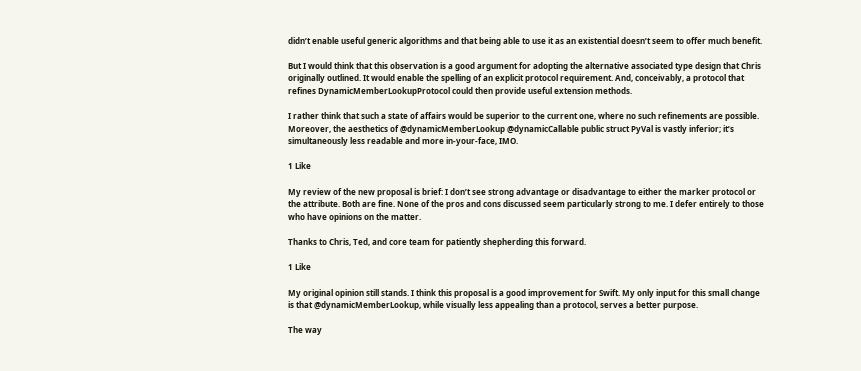didn’t enable useful generic algorithms and that being able to use it as an existential doesn’t seem to offer much benefit.

But I would think that this observation is a good argument for adopting the alternative associated type design that Chris originally outlined. It would enable the spelling of an explicit protocol requirement. And, conceivably, a protocol that refines DynamicMemberLookupProtocol could then provide useful extension methods.

I rather think that such a state of affairs would be superior to the current one, where no such refinements are possible. Moreover, the aesthetics of @dynamicMemberLookup @dynamicCallable public struct PyVal is vastly inferior; it’s simultaneously less readable and more in-your-face, IMO.

1 Like

My review of the new proposal is brief: I don’t see strong advantage or disadvantage to either the marker protocol or the attribute. Both are fine. None of the pros and cons discussed seem particularly strong to me. I defer entirely to those who have opinions on the matter.

Thanks to Chris, Ted, and core team for patiently shepherding this forward.

1 Like

My original opinion still stands. I think this proposal is a good improvement for Swift. My only input for this small change is that @dynamicMemberLookup, while visually less appealing than a protocol, serves a better purpose.

The way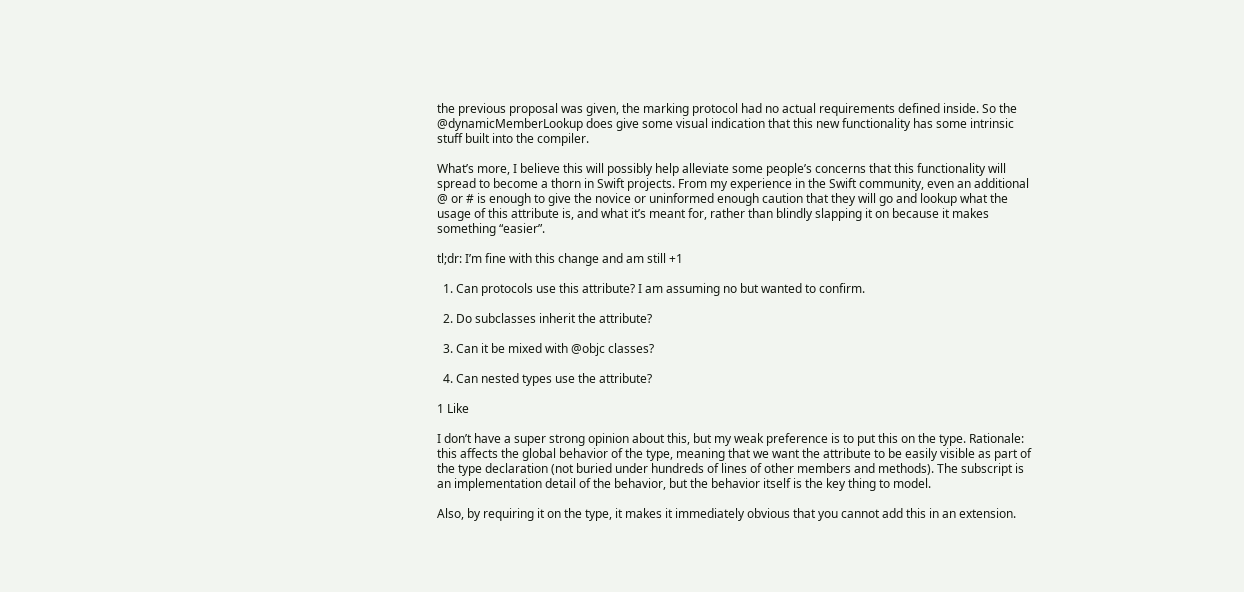the previous proposal was given, the marking protocol had no actual requirements defined inside. So the @dynamicMemberLookup does give some visual indication that this new functionality has some intrinsic stuff built into the compiler.

What’s more, I believe this will possibly help alleviate some people’s concerns that this functionality will spread to become a thorn in Swift projects. From my experience in the Swift community, even an additional @ or # is enough to give the novice or uninformed enough caution that they will go and lookup what the usage of this attribute is, and what it’s meant for, rather than blindly slapping it on because it makes something “easier”.

tl;dr: I’m fine with this change and am still +1

  1. Can protocols use this attribute? I am assuming no but wanted to confirm.

  2. Do subclasses inherit the attribute?

  3. Can it be mixed with @objc classes?

  4. Can nested types use the attribute?

1 Like

I don’t have a super strong opinion about this, but my weak preference is to put this on the type. Rationale: this affects the global behavior of the type, meaning that we want the attribute to be easily visible as part of the type declaration (not buried under hundreds of lines of other members and methods). The subscript is an implementation detail of the behavior, but the behavior itself is the key thing to model.

Also, by requiring it on the type, it makes it immediately obvious that you cannot add this in an extension.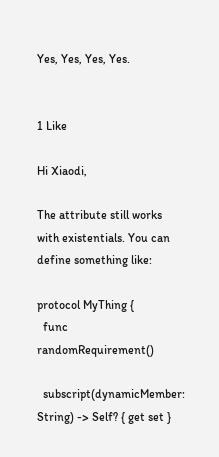Yes, Yes, Yes, Yes.


1 Like

Hi Xiaodi,

The attribute still works with existentials. You can define something like:

protocol MyThing {
  func randomRequirement()

  subscript(dynamicMember: String) -> Self? { get set }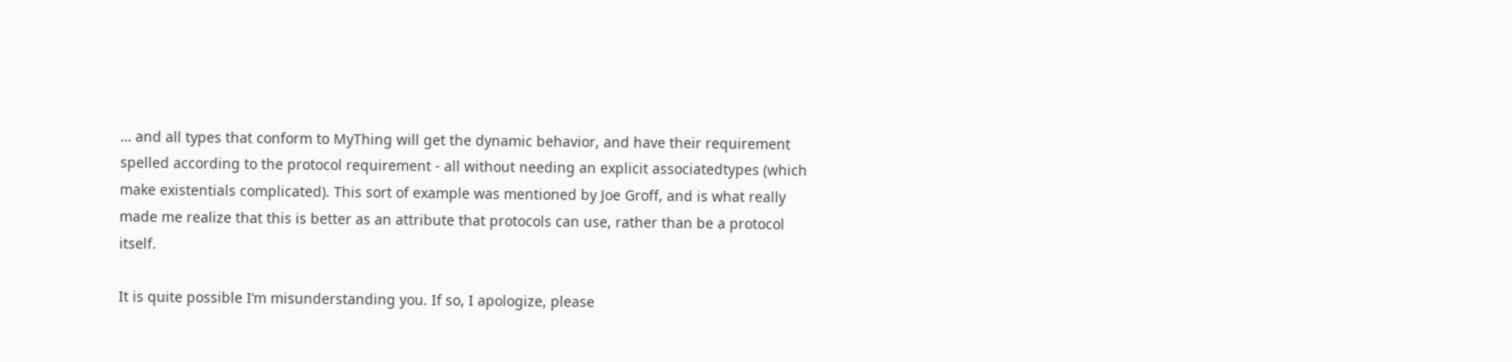… and all types that conform to MyThing will get the dynamic behavior, and have their requirement spelled according to the protocol requirement - all without needing an explicit associatedtypes (which make existentials complicated). This sort of example was mentioned by Joe Groff, and is what really made me realize that this is better as an attribute that protocols can use, rather than be a protocol itself.

It is quite possible I’m misunderstanding you. If so, I apologize, please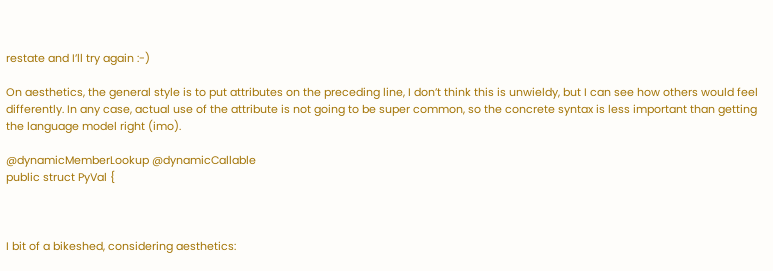restate and I’ll try again :-)

On aesthetics, the general style is to put attributes on the preceding line, I don’t think this is unwieldy, but I can see how others would feel differently. In any case, actual use of the attribute is not going to be super common, so the concrete syntax is less important than getting the language model right (imo).

@dynamicMemberLookup @dynamicCallable
public struct PyVal {



I bit of a bikeshed, considering aesthetics: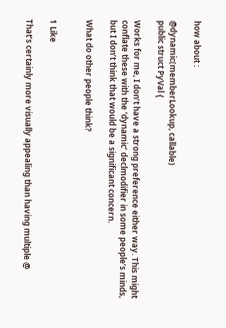how about :

@dynamic(memberLookup, callable)
public struct PyVal {

Works for me, I don’t have a strong preference either way. This might conflate these with the ‘dynamic’ declmodifier in some people’s minds, but I don’t think that would be a significant concern.

What do other people think?


1 Like

That’s certainly more visually appealing than having multiple @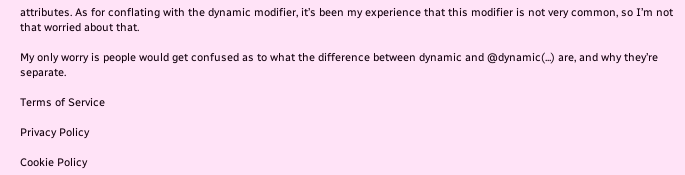attributes. As for conflating with the dynamic modifier, it’s been my experience that this modifier is not very common, so I’m not that worried about that.

My only worry is people would get confused as to what the difference between dynamic and @dynamic(...) are, and why they’re separate.

Terms of Service

Privacy Policy

Cookie Policy